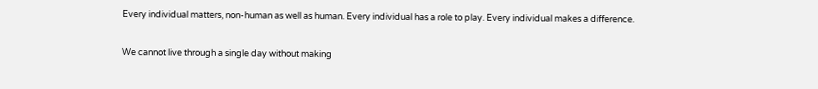Every individual matters, non-human as well as human. Every individual has a role to play. Every individual makes a difference.

We cannot live through a single day without making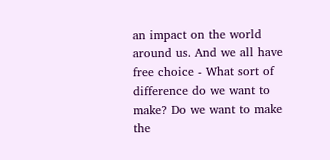an impact on the world around us. And we all have free choice - What sort of difference do we want to make? Do we want to make the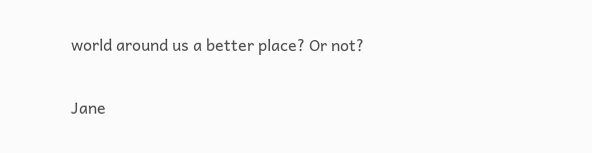world around us a better place? Or not?

Jane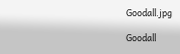Goodall.jpg

Goodall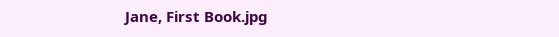Jane, First Book.jpg